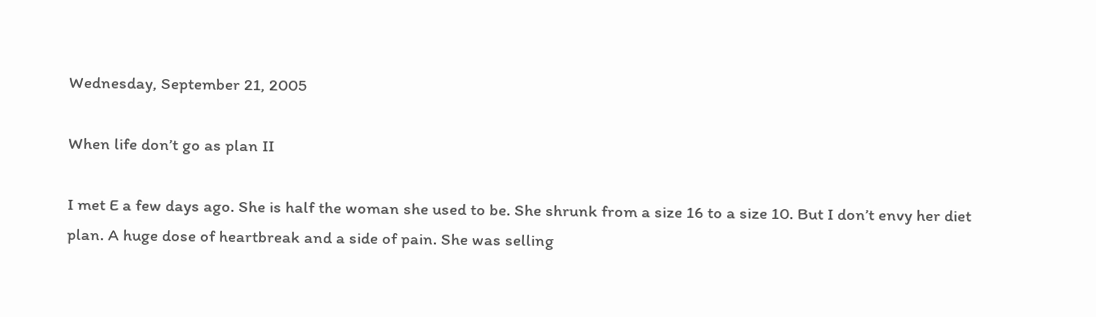Wednesday, September 21, 2005

When life don’t go as plan II

I met E a few days ago. She is half the woman she used to be. She shrunk from a size 16 to a size 10. But I don’t envy her diet plan. A huge dose of heartbreak and a side of pain. She was selling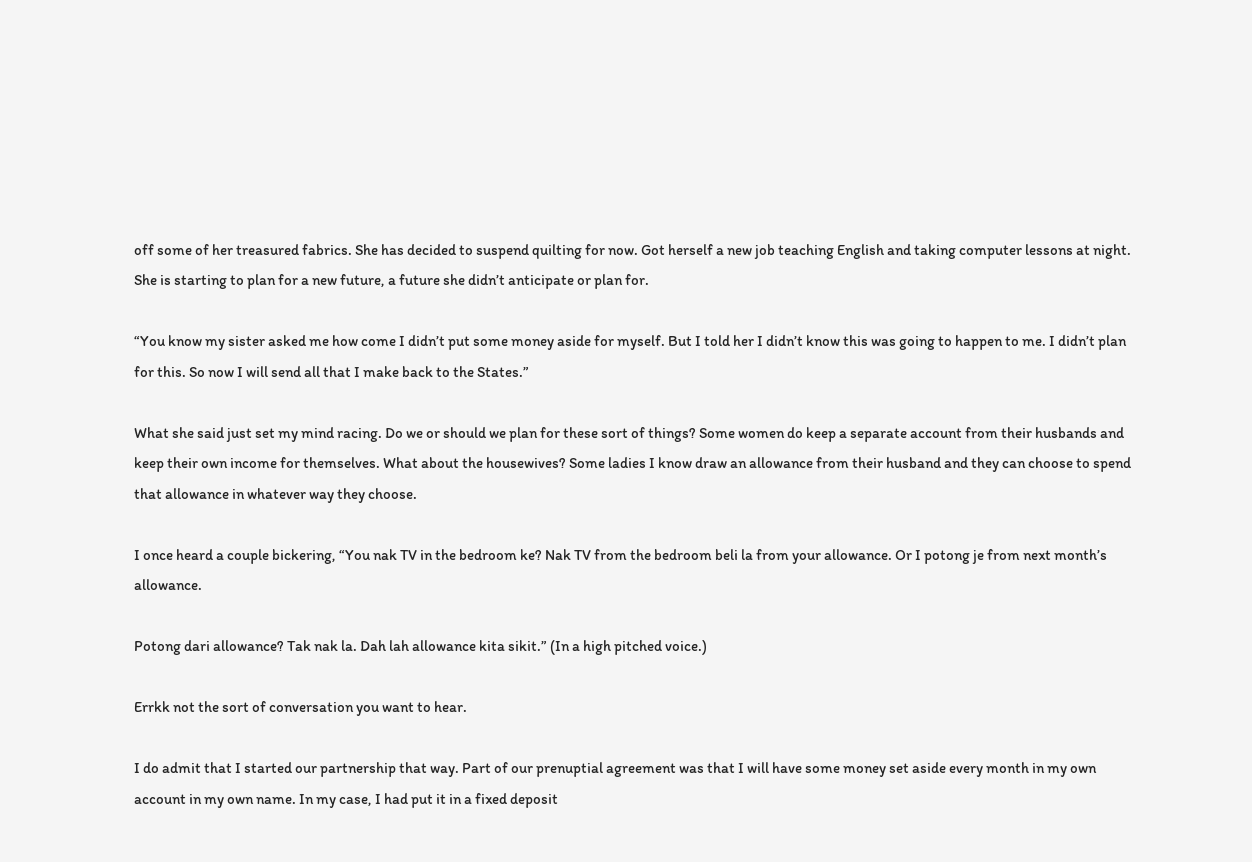off some of her treasured fabrics. She has decided to suspend quilting for now. Got herself a new job teaching English and taking computer lessons at night. She is starting to plan for a new future, a future she didn’t anticipate or plan for.

“You know my sister asked me how come I didn’t put some money aside for myself. But I told her I didn’t know this was going to happen to me. I didn’t plan for this. So now I will send all that I make back to the States.”

What she said just set my mind racing. Do we or should we plan for these sort of things? Some women do keep a separate account from their husbands and keep their own income for themselves. What about the housewives? Some ladies I know draw an allowance from their husband and they can choose to spend that allowance in whatever way they choose.

I once heard a couple bickering, “You nak TV in the bedroom ke? Nak TV from the bedroom beli la from your allowance. Or I potong je from next month’s allowance.

Potong dari allowance? Tak nak la. Dah lah allowance kita sikit.” (In a high pitched voice.)

Errkk not the sort of conversation you want to hear.

I do admit that I started our partnership that way. Part of our prenuptial agreement was that I will have some money set aside every month in my own account in my own name. In my case, I had put it in a fixed deposit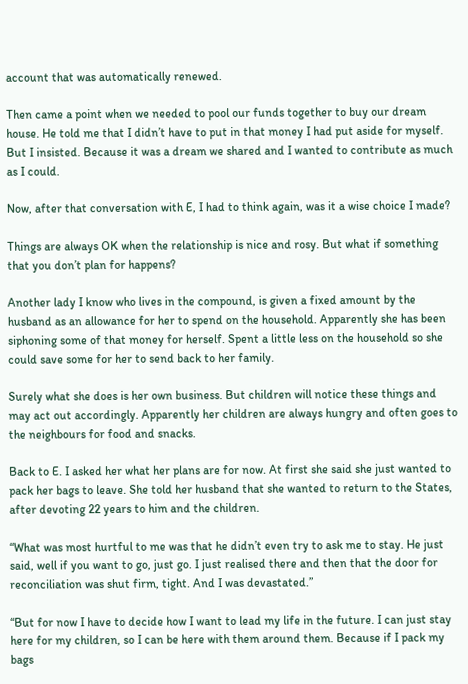account that was automatically renewed.

Then came a point when we needed to pool our funds together to buy our dream house. He told me that I didn’t have to put in that money I had put aside for myself. But I insisted. Because it was a dream we shared and I wanted to contribute as much as I could.

Now, after that conversation with E, I had to think again, was it a wise choice I made?

Things are always OK when the relationship is nice and rosy. But what if something that you don’t plan for happens?

Another lady I know who lives in the compound, is given a fixed amount by the husband as an allowance for her to spend on the household. Apparently she has been siphoning some of that money for herself. Spent a little less on the household so she could save some for her to send back to her family.

Surely what she does is her own business. But children will notice these things and may act out accordingly. Apparently her children are always hungry and often goes to the neighbours for food and snacks.

Back to E. I asked her what her plans are for now. At first she said she just wanted to pack her bags to leave. She told her husband that she wanted to return to the States, after devoting 22 years to him and the children.

“What was most hurtful to me was that he didn’t even try to ask me to stay. He just said, well if you want to go, just go. I just realised there and then that the door for reconciliation was shut firm, tight. And I was devastated.”

“But for now I have to decide how I want to lead my life in the future. I can just stay here for my children, so I can be here with them around them. Because if I pack my bags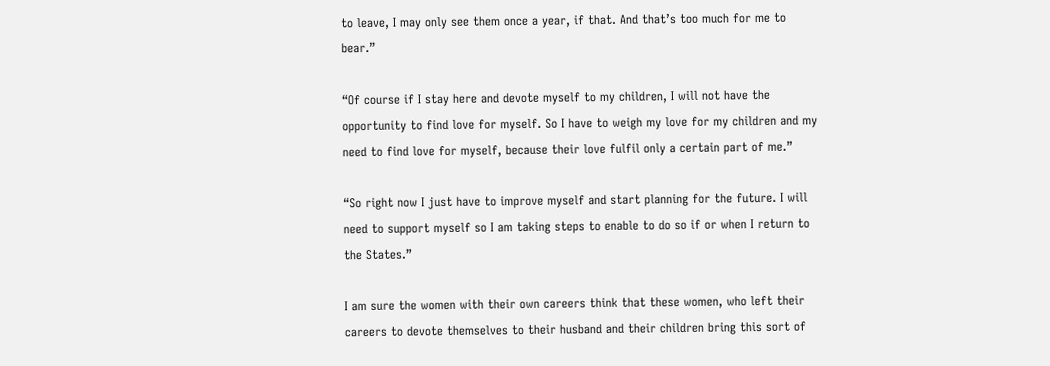to leave, I may only see them once a year, if that. And that’s too much for me to bear.”

“Of course if I stay here and devote myself to my children, I will not have the opportunity to find love for myself. So I have to weigh my love for my children and my need to find love for myself, because their love fulfil only a certain part of me.”

“So right now I just have to improve myself and start planning for the future. I will need to support myself so I am taking steps to enable to do so if or when I return to the States.”

I am sure the women with their own careers think that these women, who left their careers to devote themselves to their husband and their children bring this sort of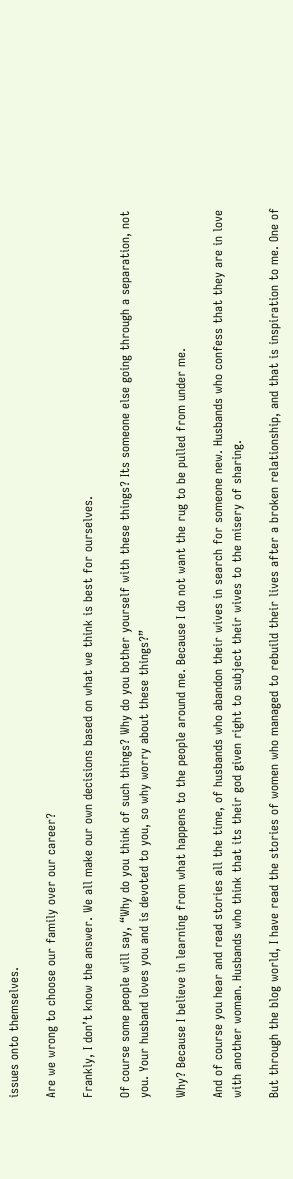issues onto themselves.

Are we wrong to choose our family over our career?

Frankly, I don’t know the answer. We all make our own decisions based on what we think is best for ourselves.

Of course some people will say, “Why do you think of such things? Why do you bother yourself with these things? Its someone else going through a separation, not you. Your husband loves you and is devoted to you, so why worry about these things?”

Why? Because I believe in learning from what happens to the people around me. Because I do not want the rug to be pulled from under me.

And of course you hear and read stories all the time, of husbands who abandon their wives in search for someone new. Husbands who confess that they are in love with another woman. Husbands who think that its their god given right to subject their wives to the misery of sharing.

But through the blog world, I have read the stories of women who managed to rebuild their lives after a broken relationship, and that is inspiration to me. One of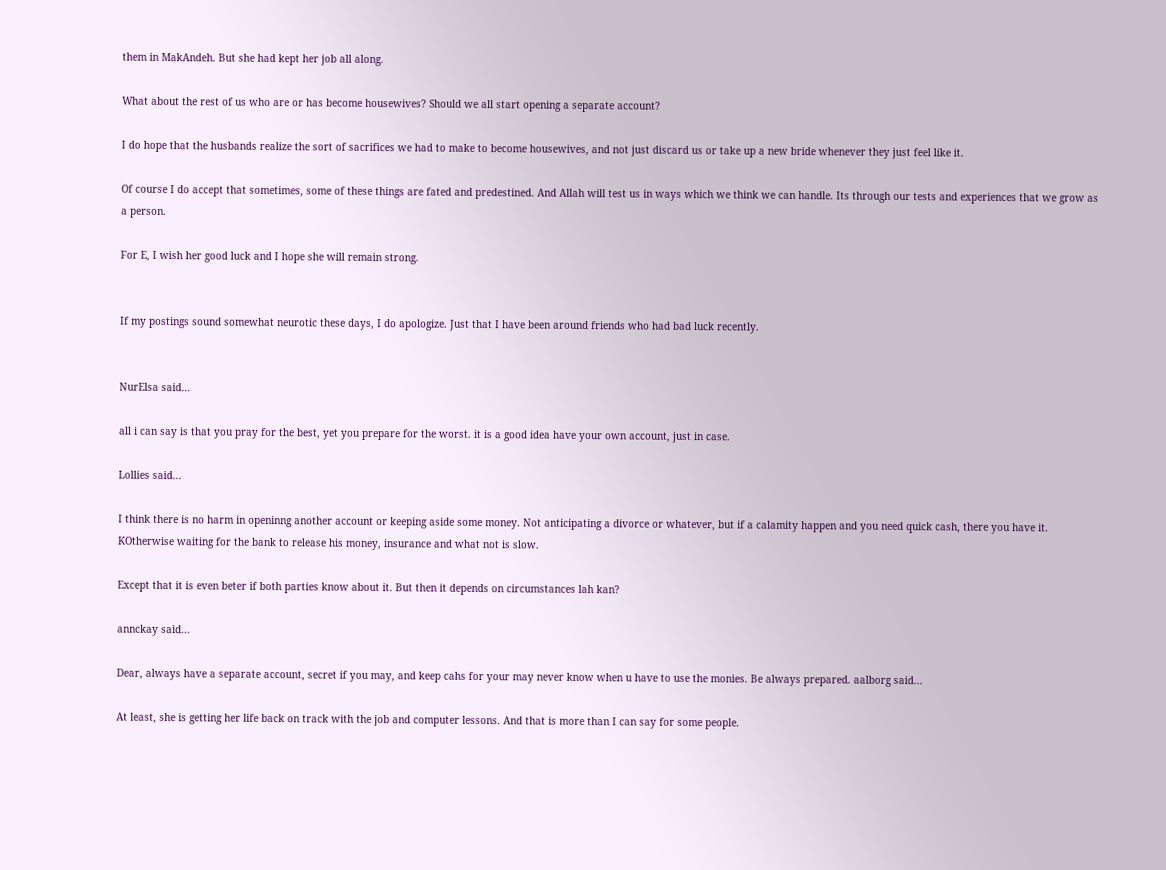them in MakAndeh. But she had kept her job all along.

What about the rest of us who are or has become housewives? Should we all start opening a separate account?

I do hope that the husbands realize the sort of sacrifices we had to make to become housewives, and not just discard us or take up a new bride whenever they just feel like it.

Of course I do accept that sometimes, some of these things are fated and predestined. And Allah will test us in ways which we think we can handle. Its through our tests and experiences that we grow as a person.

For E, I wish her good luck and I hope she will remain strong.


If my postings sound somewhat neurotic these days, I do apologize. Just that I have been around friends who had bad luck recently.


NurElsa said...

all i can say is that you pray for the best, yet you prepare for the worst. it is a good idea have your own account, just in case.

Lollies said...

I think there is no harm in openinng another account or keeping aside some money. Not anticipating a divorce or whatever, but if a calamity happen and you need quick cash, there you have it. KOtherwise waiting for the bank to release his money, insurance and what not is slow.

Except that it is even beter if both parties know about it. But then it depends on circumstances lah kan?

annckay said...

Dear, always have a separate account, secret if you may, and keep cahs for your may never know when u have to use the monies. Be always prepared. aalborg said...

At least, she is getting her life back on track with the job and computer lessons. And that is more than I can say for some people.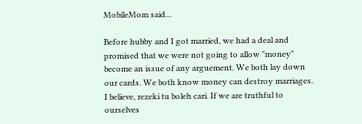MobileMom said...

Before hubby and I got married, we had a deal and promised that we were not going to allow "money" become an issue of any arguement. We both lay down our cards. We both know money can destroy marriages. I believe, rezeki tu boleh cari. If we are truthful to ourselves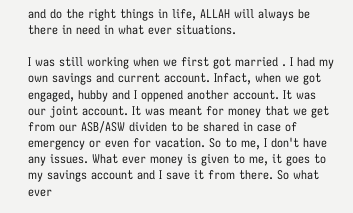and do the right things in life, ALLAH will always be there in need in what ever situations.

I was still working when we first got married . I had my own savings and current account. Infact, when we got engaged, hubby and I oppened another account. It was our joint account. It was meant for money that we get from our ASB/ASW dividen to be shared in case of emergency or even for vacation. So to me, I don't have any issues. What ever money is given to me, it goes to my savings account and I save it from there. So what ever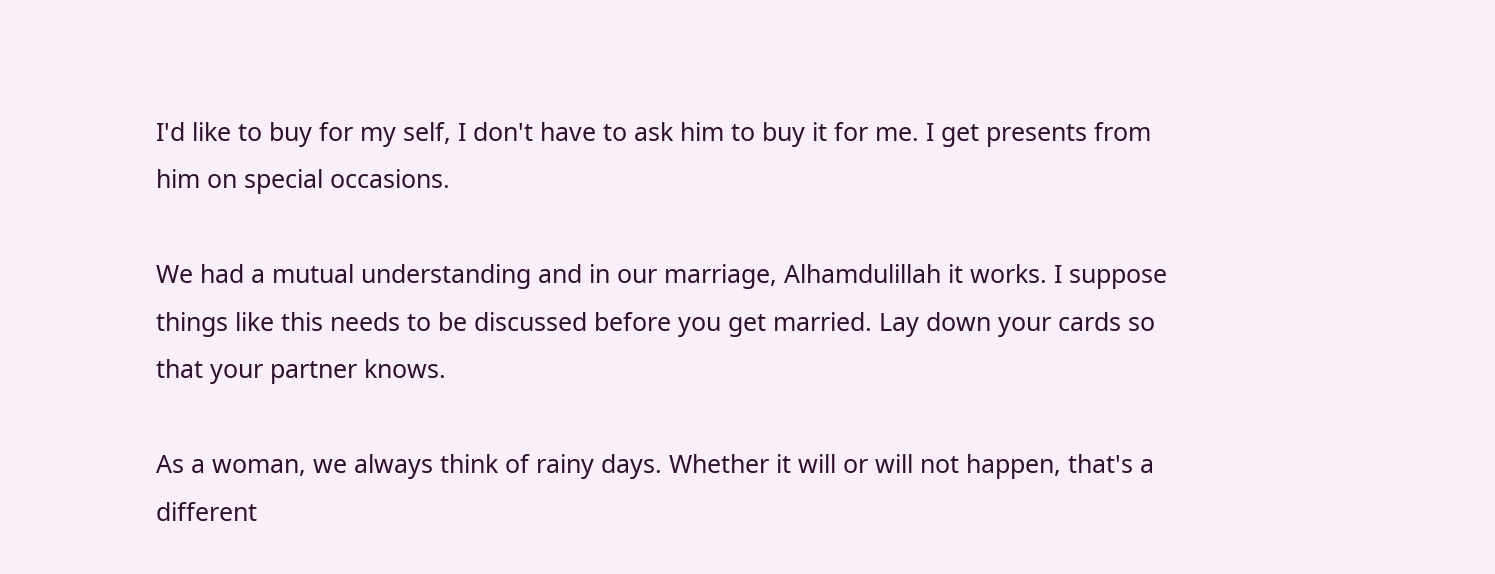I'd like to buy for my self, I don't have to ask him to buy it for me. I get presents from him on special occasions.

We had a mutual understanding and in our marriage, Alhamdulillah it works. I suppose things like this needs to be discussed before you get married. Lay down your cards so that your partner knows.

As a woman, we always think of rainy days. Whether it will or will not happen, that's a different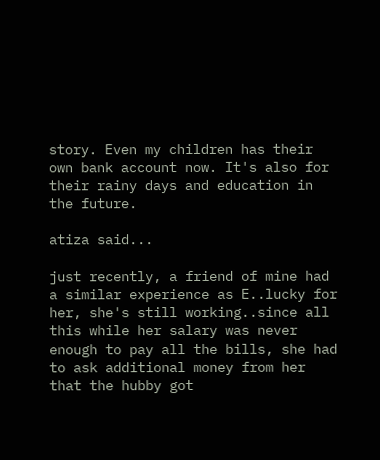story. Even my children has their own bank account now. It's also for their rainy days and education in the future.

atiza said...

just recently, a friend of mine had a similar experience as E..lucky for her, she's still working..since all this while her salary was never enough to pay all the bills, she had to ask additional money from her that the hubby got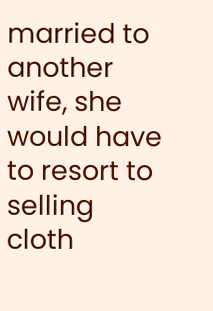married to another wife, she would have to resort to selling cloth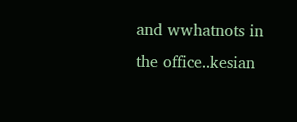and wwhatnots in the office..kesian